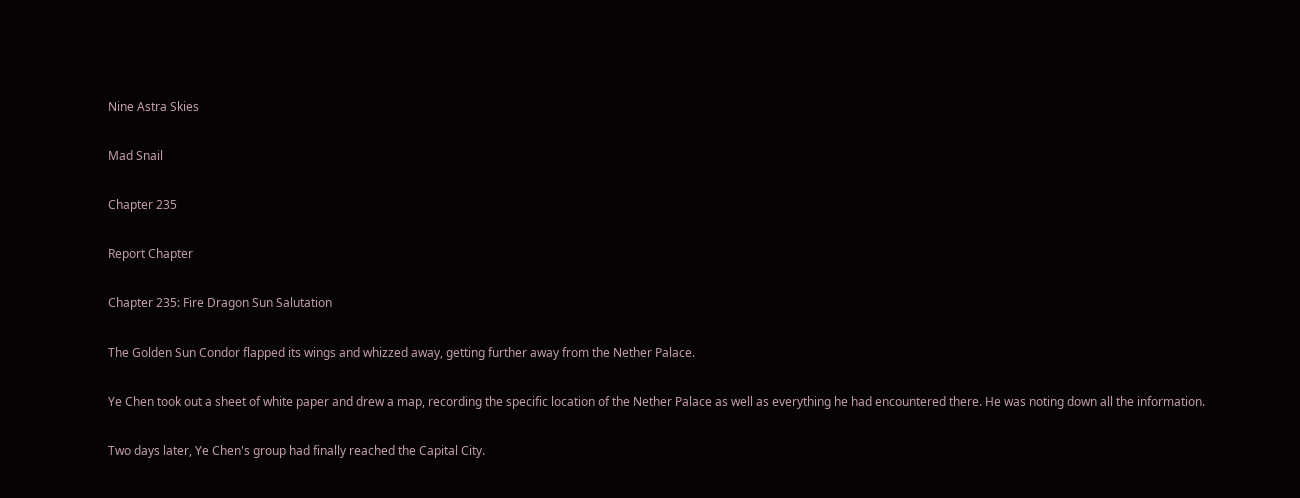Nine Astra Skies

Mad Snail

Chapter 235

Report Chapter

Chapter 235: Fire Dragon Sun Salutation

The Golden Sun Condor flapped its wings and whizzed away, getting further away from the Nether Palace.

Ye Chen took out a sheet of white paper and drew a map, recording the specific location of the Nether Palace as well as everything he had encountered there. He was noting down all the information.

Two days later, Ye Chen's group had finally reached the Capital City.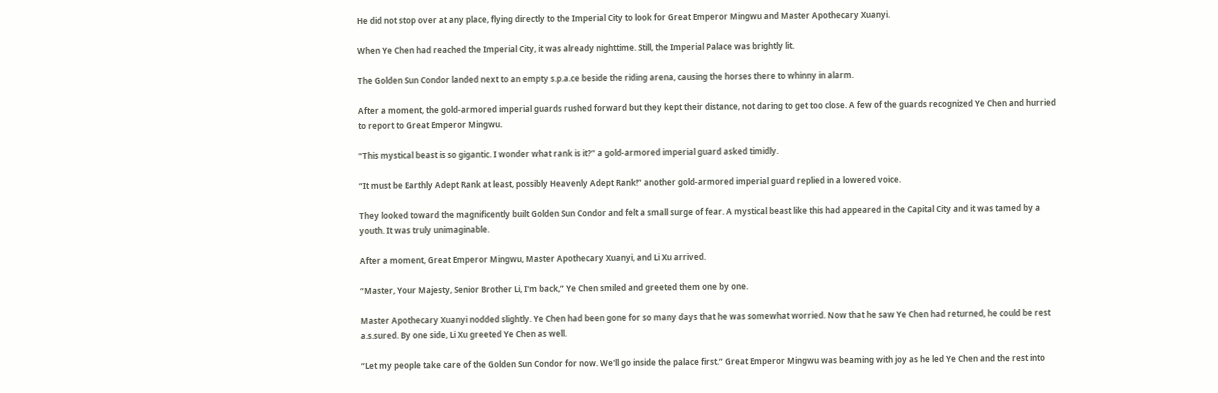He did not stop over at any place, flying directly to the Imperial City to look for Great Emperor Mingwu and Master Apothecary Xuanyi.

When Ye Chen had reached the Imperial City, it was already nighttime. Still, the Imperial Palace was brightly lit.

The Golden Sun Condor landed next to an empty s.p.a.ce beside the riding arena, causing the horses there to whinny in alarm.

After a moment, the gold-armored imperial guards rushed forward but they kept their distance, not daring to get too close. A few of the guards recognized Ye Chen and hurried to report to Great Emperor Mingwu.

“This mystical beast is so gigantic. I wonder what rank is it?” a gold-armored imperial guard asked timidly.

“It must be Earthly Adept Rank at least, possibly Heavenly Adept Rank!” another gold-armored imperial guard replied in a lowered voice.

They looked toward the magnificently built Golden Sun Condor and felt a small surge of fear. A mystical beast like this had appeared in the Capital City and it was tamed by a youth. It was truly unimaginable.

After a moment, Great Emperor Mingwu, Master Apothecary Xuanyi, and Li Xu arrived.

“Master, Your Majesty, Senior Brother Li, I'm back,” Ye Chen smiled and greeted them one by one.

Master Apothecary Xuanyi nodded slightly. Ye Chen had been gone for so many days that he was somewhat worried. Now that he saw Ye Chen had returned, he could be rest a.s.sured. By one side, Li Xu greeted Ye Chen as well.

“Let my people take care of the Golden Sun Condor for now. We'll go inside the palace first.” Great Emperor Mingwu was beaming with joy as he led Ye Chen and the rest into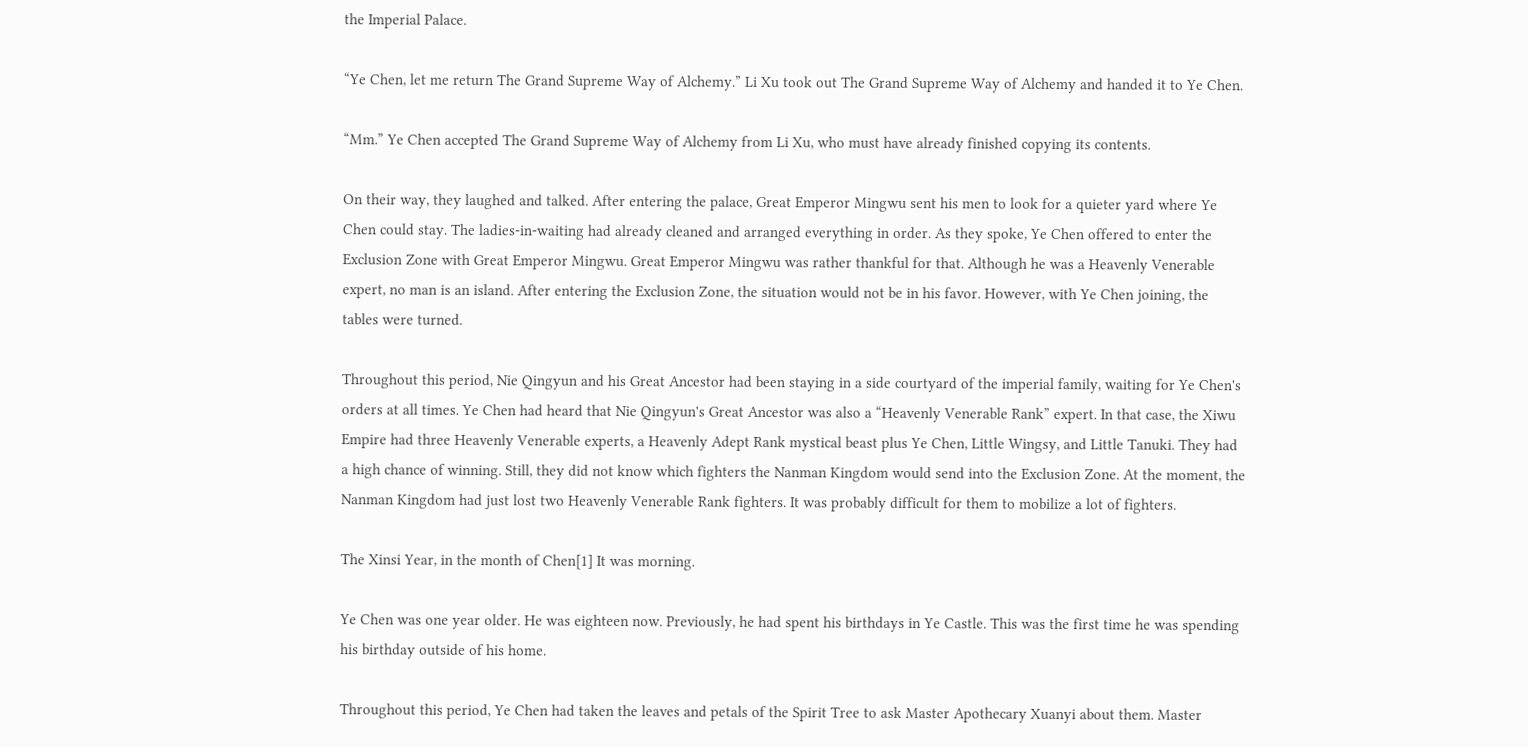the Imperial Palace.

“Ye Chen, let me return The Grand Supreme Way of Alchemy.” Li Xu took out The Grand Supreme Way of Alchemy and handed it to Ye Chen.

“Mm.” Ye Chen accepted The Grand Supreme Way of Alchemy from Li Xu, who must have already finished copying its contents.

On their way, they laughed and talked. After entering the palace, Great Emperor Mingwu sent his men to look for a quieter yard where Ye Chen could stay. The ladies-in-waiting had already cleaned and arranged everything in order. As they spoke, Ye Chen offered to enter the Exclusion Zone with Great Emperor Mingwu. Great Emperor Mingwu was rather thankful for that. Although he was a Heavenly Venerable expert, no man is an island. After entering the Exclusion Zone, the situation would not be in his favor. However, with Ye Chen joining, the tables were turned.

Throughout this period, Nie Qingyun and his Great Ancestor had been staying in a side courtyard of the imperial family, waiting for Ye Chen's orders at all times. Ye Chen had heard that Nie Qingyun's Great Ancestor was also a “Heavenly Venerable Rank” expert. In that case, the Xiwu Empire had three Heavenly Venerable experts, a Heavenly Adept Rank mystical beast plus Ye Chen, Little Wingsy, and Little Tanuki. They had a high chance of winning. Still, they did not know which fighters the Nanman Kingdom would send into the Exclusion Zone. At the moment, the Nanman Kingdom had just lost two Heavenly Venerable Rank fighters. It was probably difficult for them to mobilize a lot of fighters.

The Xinsi Year, in the month of Chen[1] It was morning.

Ye Chen was one year older. He was eighteen now. Previously, he had spent his birthdays in Ye Castle. This was the first time he was spending his birthday outside of his home.

Throughout this period, Ye Chen had taken the leaves and petals of the Spirit Tree to ask Master Apothecary Xuanyi about them. Master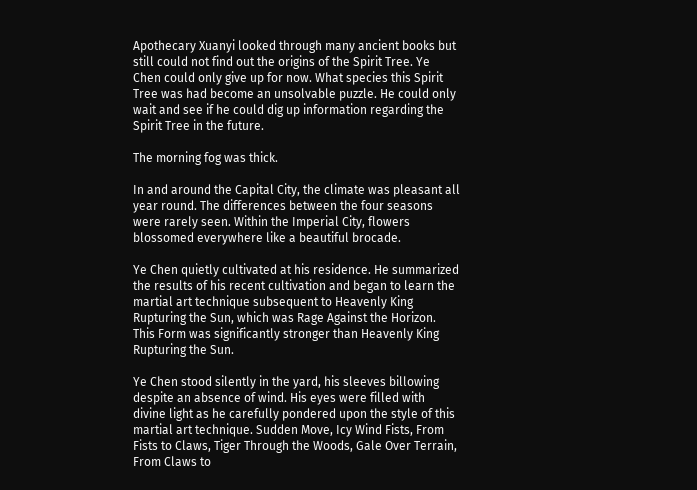Apothecary Xuanyi looked through many ancient books but still could not find out the origins of the Spirit Tree. Ye Chen could only give up for now. What species this Spirit Tree was had become an unsolvable puzzle. He could only wait and see if he could dig up information regarding the Spirit Tree in the future.

The morning fog was thick.

In and around the Capital City, the climate was pleasant all year round. The differences between the four seasons were rarely seen. Within the Imperial City, flowers blossomed everywhere like a beautiful brocade.

Ye Chen quietly cultivated at his residence. He summarized the results of his recent cultivation and began to learn the martial art technique subsequent to Heavenly King Rupturing the Sun, which was Rage Against the Horizon. This Form was significantly stronger than Heavenly King Rupturing the Sun.

Ye Chen stood silently in the yard, his sleeves billowing despite an absence of wind. His eyes were filled with divine light as he carefully pondered upon the style of this martial art technique. Sudden Move, Icy Wind Fists, From Fists to Claws, Tiger Through the Woods, Gale Over Terrain, From Claws to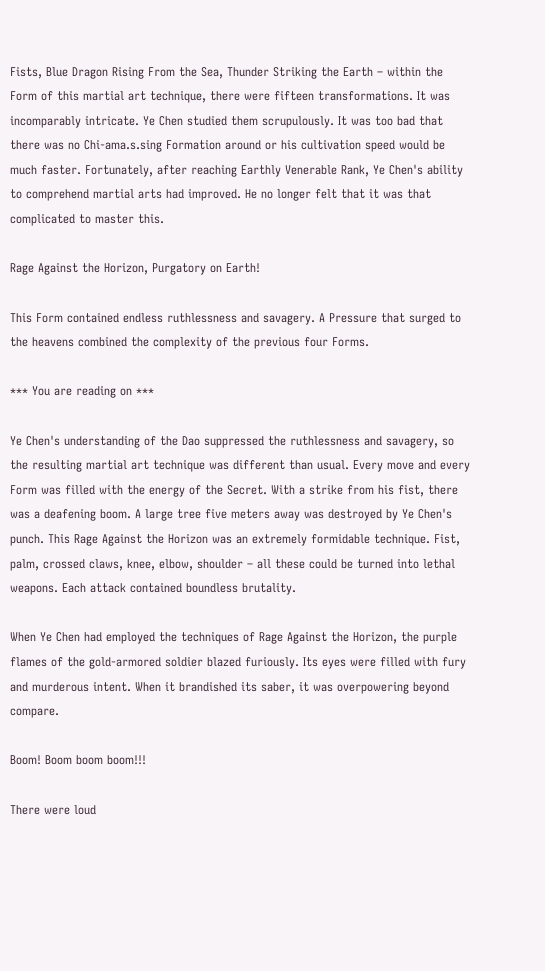Fists, Blue Dragon Rising From the Sea, Thunder Striking the Earth – within the Form of this martial art technique, there were fifteen transformations. It was incomparably intricate. Ye Chen studied them scrupulously. It was too bad that there was no Chi-ama.s.sing Formation around or his cultivation speed would be much faster. Fortunately, after reaching Earthly Venerable Rank, Ye Chen's ability to comprehend martial arts had improved. He no longer felt that it was that complicated to master this.

Rage Against the Horizon, Purgatory on Earth!

This Form contained endless ruthlessness and savagery. A Pressure that surged to the heavens combined the complexity of the previous four Forms.

*** You are reading on ***

Ye Chen's understanding of the Dao suppressed the ruthlessness and savagery, so the resulting martial art technique was different than usual. Every move and every Form was filled with the energy of the Secret. With a strike from his fist, there was a deafening boom. A large tree five meters away was destroyed by Ye Chen's punch. This Rage Against the Horizon was an extremely formidable technique. Fist, palm, crossed claws, knee, elbow, shoulder – all these could be turned into lethal weapons. Each attack contained boundless brutality.

When Ye Chen had employed the techniques of Rage Against the Horizon, the purple flames of the gold-armored soldier blazed furiously. Its eyes were filled with fury and murderous intent. When it brandished its saber, it was overpowering beyond compare.

Boom! Boom boom boom!!!

There were loud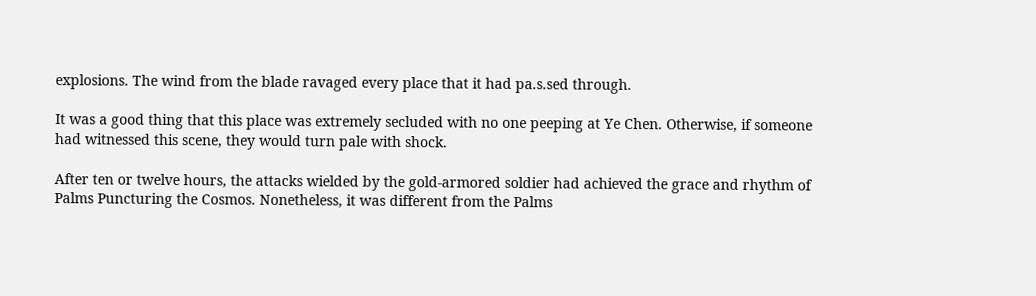explosions. The wind from the blade ravaged every place that it had pa.s.sed through.

It was a good thing that this place was extremely secluded with no one peeping at Ye Chen. Otherwise, if someone had witnessed this scene, they would turn pale with shock.

After ten or twelve hours, the attacks wielded by the gold-armored soldier had achieved the grace and rhythm of Palms Puncturing the Cosmos. Nonetheless, it was different from the Palms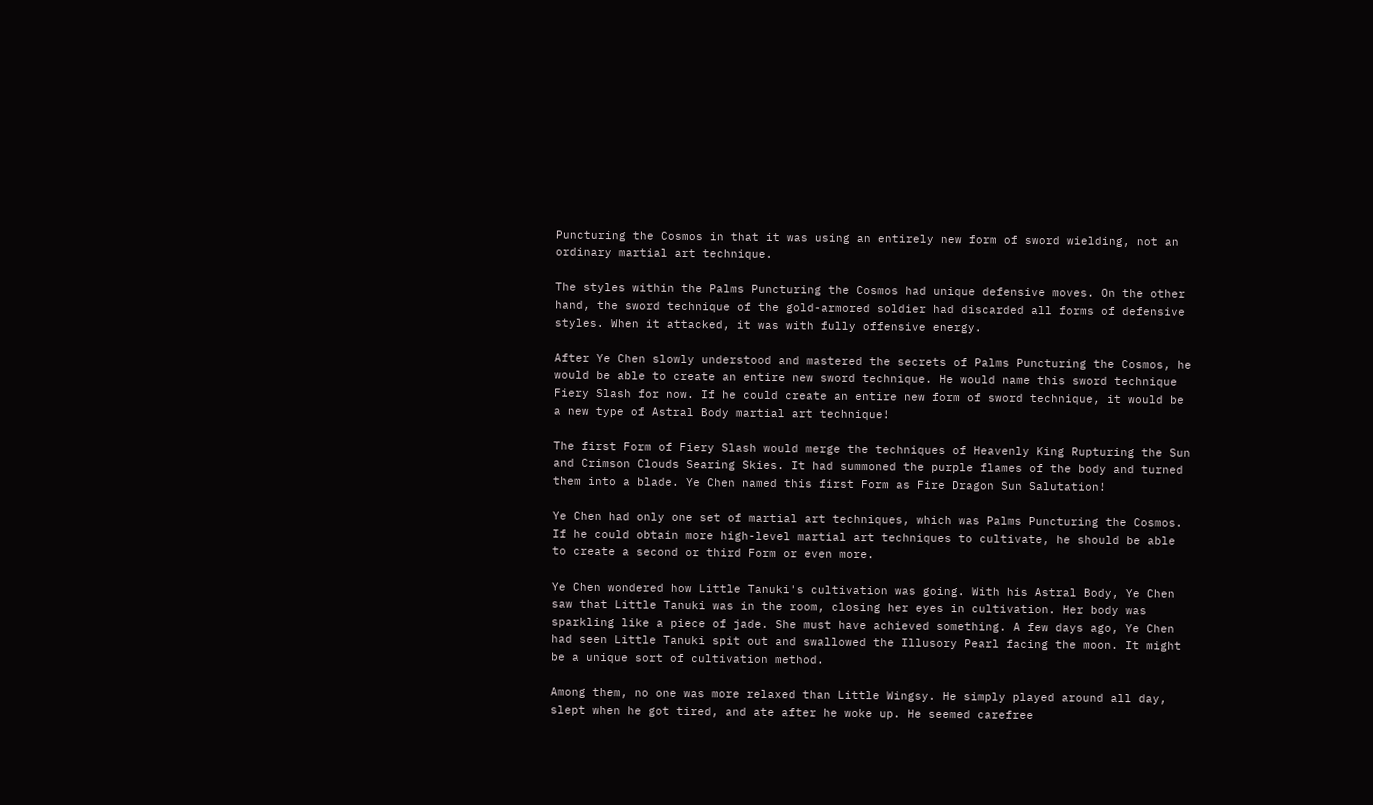Puncturing the Cosmos in that it was using an entirely new form of sword wielding, not an ordinary martial art technique.

The styles within the Palms Puncturing the Cosmos had unique defensive moves. On the other hand, the sword technique of the gold-armored soldier had discarded all forms of defensive styles. When it attacked, it was with fully offensive energy.

After Ye Chen slowly understood and mastered the secrets of Palms Puncturing the Cosmos, he would be able to create an entire new sword technique. He would name this sword technique Fiery Slash for now. If he could create an entire new form of sword technique, it would be a new type of Astral Body martial art technique!

The first Form of Fiery Slash would merge the techniques of Heavenly King Rupturing the Sun and Crimson Clouds Searing Skies. It had summoned the purple flames of the body and turned them into a blade. Ye Chen named this first Form as Fire Dragon Sun Salutation!

Ye Chen had only one set of martial art techniques, which was Palms Puncturing the Cosmos. If he could obtain more high-level martial art techniques to cultivate, he should be able to create a second or third Form or even more.

Ye Chen wondered how Little Tanuki's cultivation was going. With his Astral Body, Ye Chen saw that Little Tanuki was in the room, closing her eyes in cultivation. Her body was sparkling like a piece of jade. She must have achieved something. A few days ago, Ye Chen had seen Little Tanuki spit out and swallowed the Illusory Pearl facing the moon. It might be a unique sort of cultivation method.

Among them, no one was more relaxed than Little Wingsy. He simply played around all day, slept when he got tired, and ate after he woke up. He seemed carefree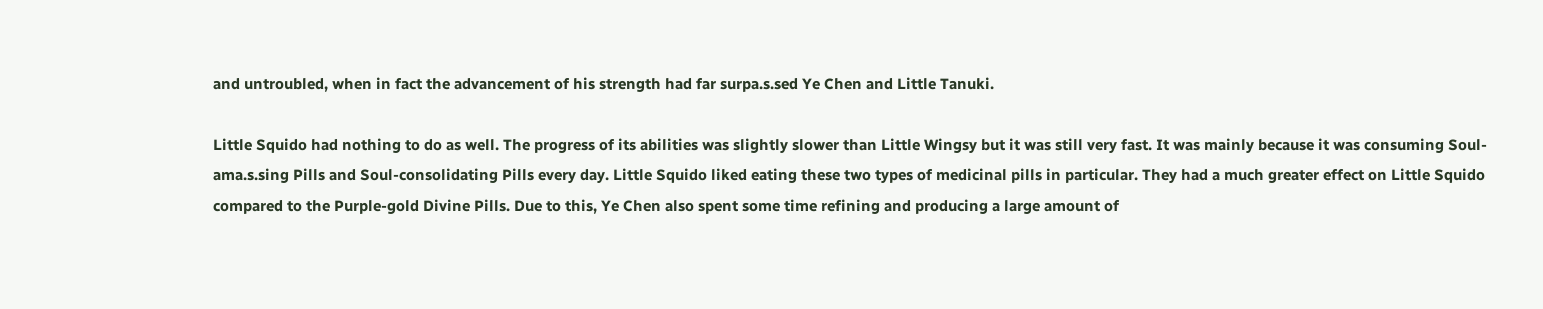and untroubled, when in fact the advancement of his strength had far surpa.s.sed Ye Chen and Little Tanuki.

Little Squido had nothing to do as well. The progress of its abilities was slightly slower than Little Wingsy but it was still very fast. It was mainly because it was consuming Soul-ama.s.sing Pills and Soul-consolidating Pills every day. Little Squido liked eating these two types of medicinal pills in particular. They had a much greater effect on Little Squido compared to the Purple-gold Divine Pills. Due to this, Ye Chen also spent some time refining and producing a large amount of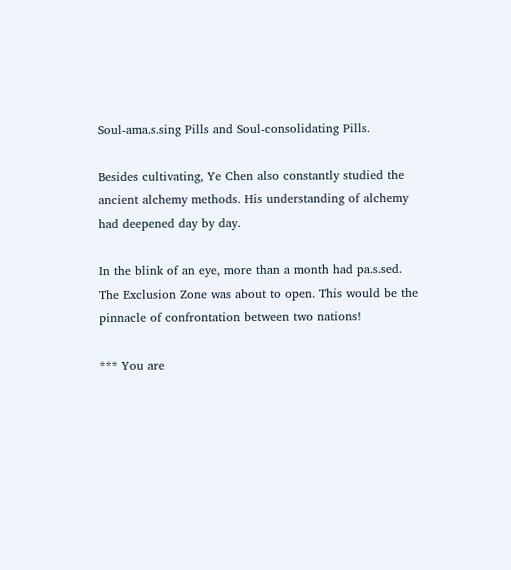Soul-ama.s.sing Pills and Soul-consolidating Pills.

Besides cultivating, Ye Chen also constantly studied the ancient alchemy methods. His understanding of alchemy had deepened day by day.

In the blink of an eye, more than a month had pa.s.sed. The Exclusion Zone was about to open. This would be the pinnacle of confrontation between two nations!

*** You are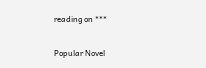reading on ***

Popular Novel